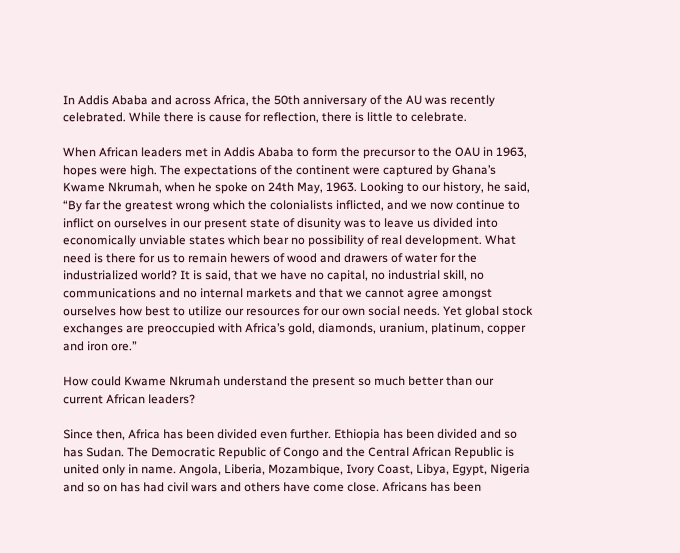In Addis Ababa and across Africa, the 50th anniversary of the AU was recently celebrated. While there is cause for reflection, there is little to celebrate.

When African leaders met in Addis Ababa to form the precursor to the OAU in 1963, hopes were high. The expectations of the continent were captured by Ghana’s Kwame Nkrumah, when he spoke on 24th May, 1963. Looking to our history, he said, “By far the greatest wrong which the colonialists inflicted, and we now continue to inflict on ourselves in our present state of disunity was to leave us divided into economically unviable states which bear no possibility of real development. What need is there for us to remain hewers of wood and drawers of water for the industrialized world? It is said, that we have no capital, no industrial skill, no communications and no internal markets and that we cannot agree amongst ourselves how best to utilize our resources for our own social needs. Yet global stock exchanges are preoccupied with Africa’s gold, diamonds, uranium, platinum, copper and iron ore.”

How could Kwame Nkrumah understand the present so much better than our current African leaders?

Since then, Africa has been divided even further. Ethiopia has been divided and so has Sudan. The Democratic Republic of Congo and the Central African Republic is united only in name. Angola, Liberia, Mozambique, Ivory Coast, Libya, Egypt, Nigeria and so on has had civil wars and others have come close. Africans has been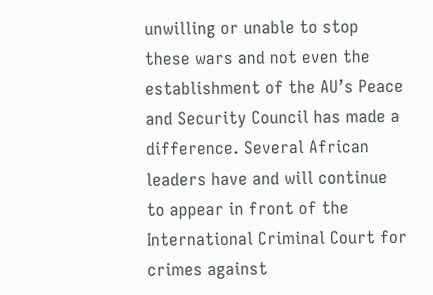unwilling or unable to stop these wars and not even the establishment of the AU’s Peace and Security Council has made a difference. Several African leaders have and will continue to appear in front of the International Criminal Court for crimes against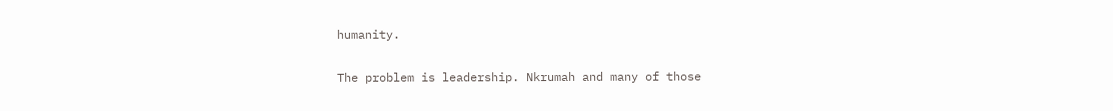humanity.

The problem is leadership. Nkrumah and many of those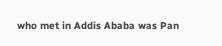who met in Addis Ababa was Pan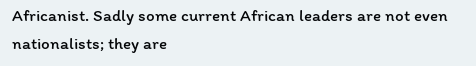Africanist. Sadly some current African leaders are not even nationalists; they are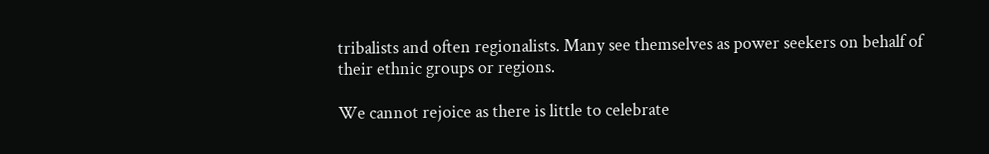tribalists and often regionalists. Many see themselves as power seekers on behalf of their ethnic groups or regions.

We cannot rejoice as there is little to celebrate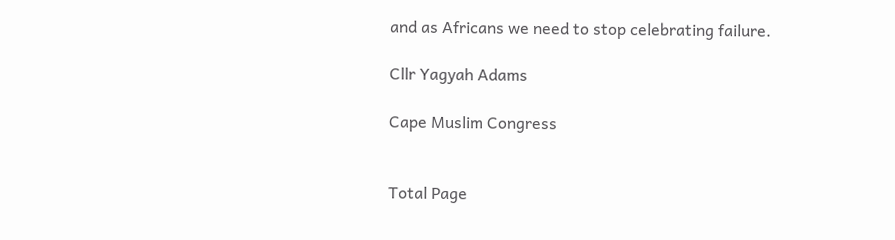and as Africans we need to stop celebrating failure.

Cllr Yagyah Adams

Cape Muslim Congress


Total Page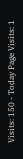Visits: 150 - Today Page Visits: 1